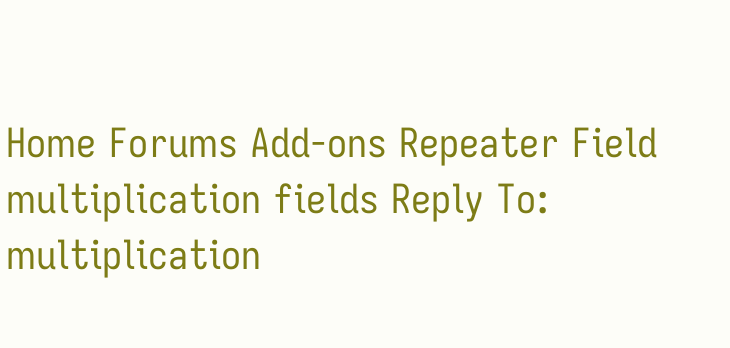Home Forums Add-ons Repeater Field multiplication fields Reply To: multiplication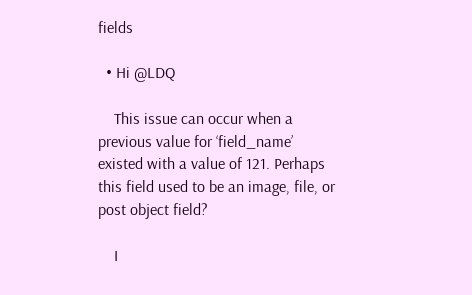fields

  • Hi @LDQ

    This issue can occur when a previous value for ‘field_name’ existed with a value of 121. Perhaps this field used to be an image, file, or post object field?

    I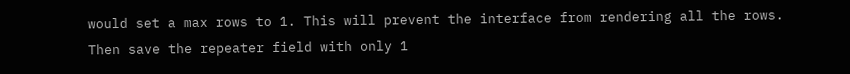would set a max rows to 1. This will prevent the interface from rendering all the rows. Then save the repeater field with only 1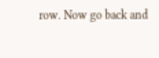row. Now go back and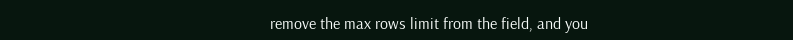remove the max rows limit from the field, and you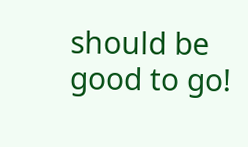should be good to go!